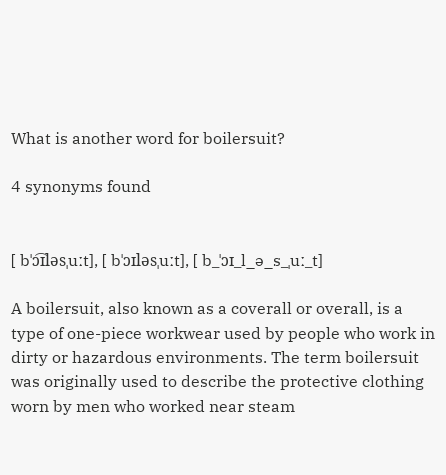What is another word for boilersuit?

4 synonyms found


[ bˈɔ͡ɪləsˌuːt], [ bˈɔɪləsˌuːt], [ b_ˈɔɪ_l_ə_s_ˌuː_t]

A boilersuit, also known as a coverall or overall, is a type of one-piece workwear used by people who work in dirty or hazardous environments. The term boilersuit was originally used to describe the protective clothing worn by men who worked near steam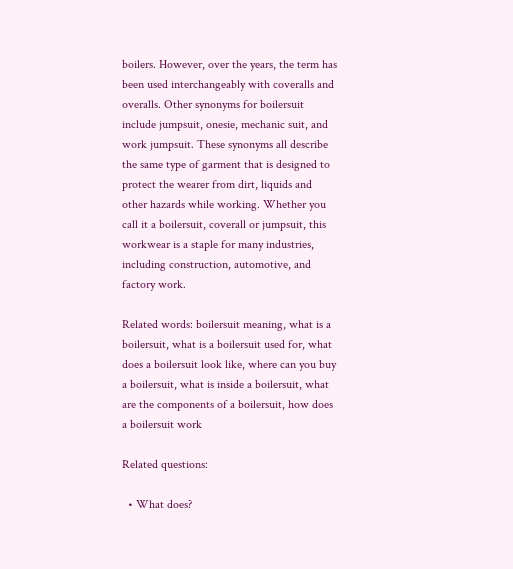boilers. However, over the years, the term has been used interchangeably with coveralls and overalls. Other synonyms for boilersuit include jumpsuit, onesie, mechanic suit, and work jumpsuit. These synonyms all describe the same type of garment that is designed to protect the wearer from dirt, liquids and other hazards while working. Whether you call it a boilersuit, coverall or jumpsuit, this workwear is a staple for many industries, including construction, automotive, and factory work.

Related words: boilersuit meaning, what is a boilersuit, what is a boilersuit used for, what does a boilersuit look like, where can you buy a boilersuit, what is inside a boilersuit, what are the components of a boilersuit, how does a boilersuit work

Related questions:

  • What does?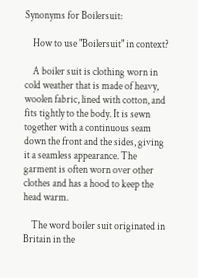Synonyms for Boilersuit:

    How to use "Boilersuit" in context?

    A boiler suit is clothing worn in cold weather that is made of heavy, woolen fabric, lined with cotton, and fits tightly to the body. It is sewn together with a continuous seam down the front and the sides, giving it a seamless appearance. The garment is often worn over other clothes and has a hood to keep the head warm.

    The word boiler suit originated in Britain in the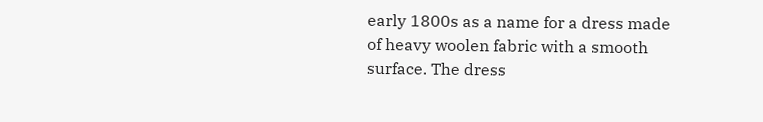early 1800s as a name for a dress made of heavy woolen fabric with a smooth surface. The dress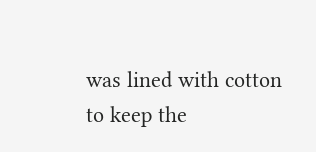was lined with cotton to keep the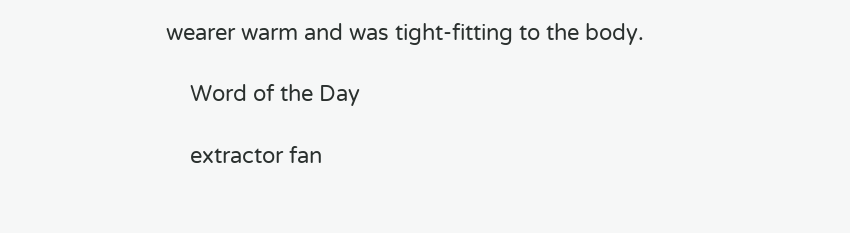wearer warm and was tight-fitting to the body.

    Word of the Day

    extractor fan